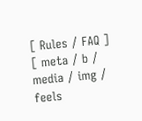[ Rules / FAQ ] [ meta / b / media / img / feels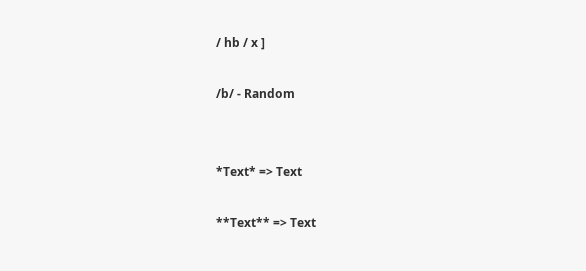/ hb / x ]

/b/ - Random


*Text* => Text

**Text** => Text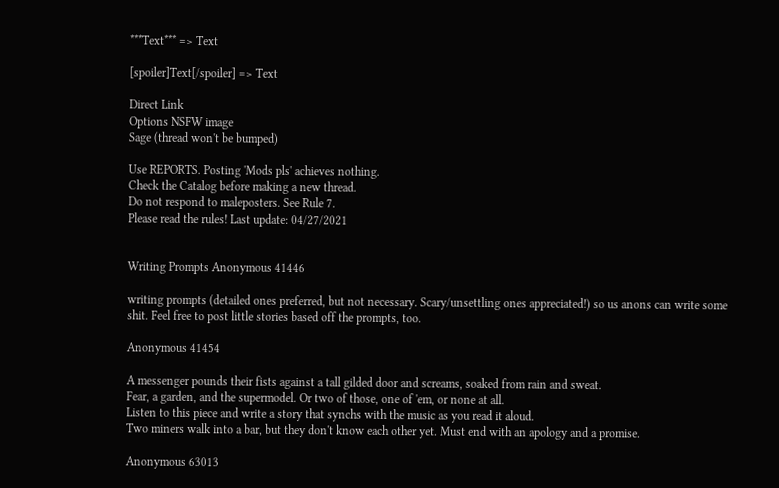***Text*** => Text

[spoiler]Text[/spoiler] => Text

Direct Link
Options NSFW image
Sage (thread won't be bumped)

Use REPORTS. Posting 'Mods pls' achieves nothing.
Check the Catalog before making a new thread.
Do not respond to maleposters. See Rule 7.
Please read the rules! Last update: 04/27/2021


Writing Prompts Anonymous 41446

writing prompts (detailed ones preferred, but not necessary. Scary/unsettling ones appreciated!) so us anons can write some shit. Feel free to post little stories based off the prompts, too.

Anonymous 41454

A messenger pounds their fists against a tall gilded door and screams, soaked from rain and sweat.
Fear, a garden, and the supermodel. Or two of those, one of 'em, or none at all.
Listen to this piece and write a story that synchs with the music as you read it aloud.
Two miners walk into a bar, but they don't know each other yet. Must end with an apology and a promise.

Anonymous 63013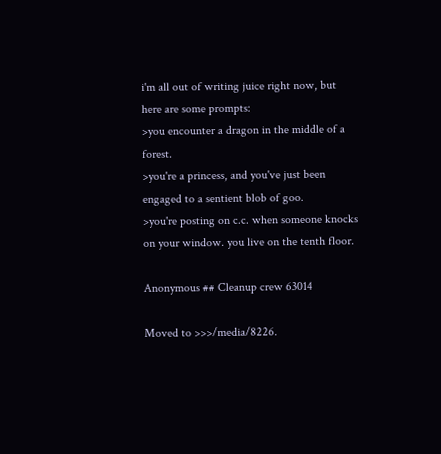i'm all out of writing juice right now, but here are some prompts:
>you encounter a dragon in the middle of a forest.
>you're a princess, and you've just been engaged to a sentient blob of goo.
>you're posting on c.c. when someone knocks on your window. you live on the tenth floor.

Anonymous ## Cleanup crew 63014

Moved to >>>/media/8226.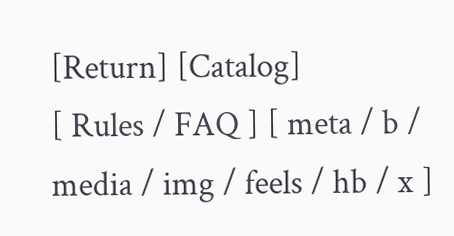[Return] [Catalog]
[ Rules / FAQ ] [ meta / b / media / img / feels / hb / x ]